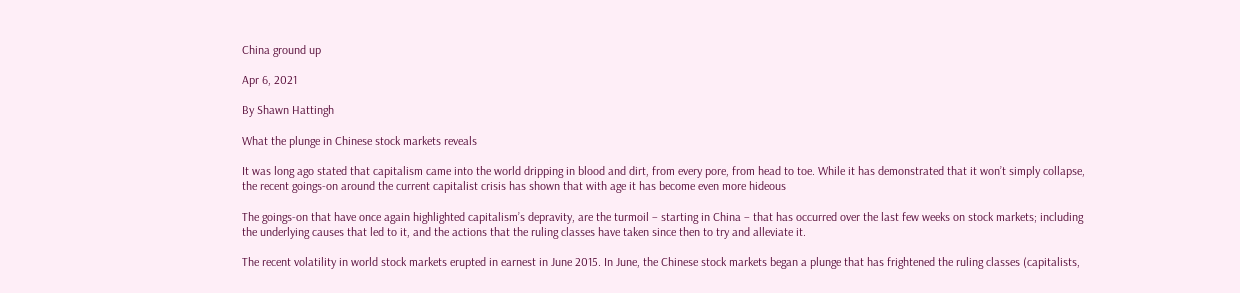China ground up

Apr 6, 2021

By Shawn Hattingh

What the plunge in Chinese stock markets reveals

It was long ago stated that capitalism came into the world dripping in blood and dirt, from every pore, from head to toe. While it has demonstrated that it won’t simply collapse, the recent goings-on around the current capitalist crisis has shown that with age it has become even more hideous

The goings-on that have once again highlighted capitalism’s depravity, are the turmoil – starting in China – that has occurred over the last few weeks on stock markets; including the underlying causes that led to it, and the actions that the ruling classes have taken since then to try and alleviate it.

The recent volatility in world stock markets erupted in earnest in June 2015. In June, the Chinese stock markets began a plunge that has frightened the ruling classes (capitalists,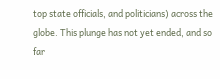top state officials, and politicians) across the globe. This plunge has not yet ended, and so far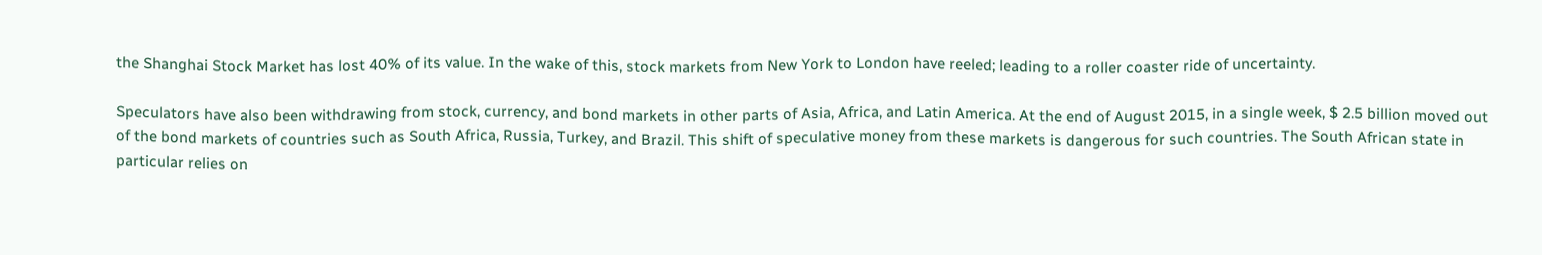the Shanghai Stock Market has lost 40% of its value. In the wake of this, stock markets from New York to London have reeled; leading to a roller coaster ride of uncertainty.

Speculators have also been withdrawing from stock, currency, and bond markets in other parts of Asia, Africa, and Latin America. At the end of August 2015, in a single week, $ 2.5 billion moved out of the bond markets of countries such as South Africa, Russia, Turkey, and Brazil. This shift of speculative money from these markets is dangerous for such countries. The South African state in particular relies on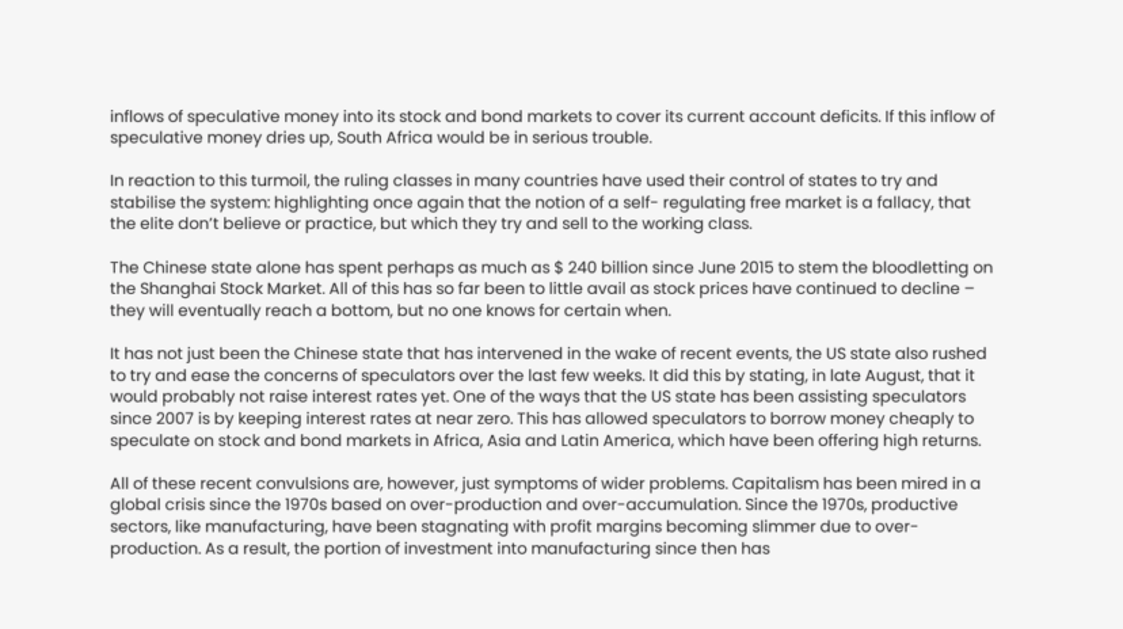inflows of speculative money into its stock and bond markets to cover its current account deficits. If this inflow of speculative money dries up, South Africa would be in serious trouble.

In reaction to this turmoil, the ruling classes in many countries have used their control of states to try and stabilise the system: highlighting once again that the notion of a self- regulating free market is a fallacy, that the elite don’t believe or practice, but which they try and sell to the working class.

The Chinese state alone has spent perhaps as much as $ 240 billion since June 2015 to stem the bloodletting on the Shanghai Stock Market. All of this has so far been to little avail as stock prices have continued to decline – they will eventually reach a bottom, but no one knows for certain when.

It has not just been the Chinese state that has intervened in the wake of recent events, the US state also rushed to try and ease the concerns of speculators over the last few weeks. It did this by stating, in late August, that it would probably not raise interest rates yet. One of the ways that the US state has been assisting speculators since 2007 is by keeping interest rates at near zero. This has allowed speculators to borrow money cheaply to speculate on stock and bond markets in Africa, Asia and Latin America, which have been offering high returns.

All of these recent convulsions are, however, just symptoms of wider problems. Capitalism has been mired in a global crisis since the 1970s based on over-production and over-accumulation. Since the 1970s, productive sectors, like manufacturing, have been stagnating with profit margins becoming slimmer due to over-production. As a result, the portion of investment into manufacturing since then has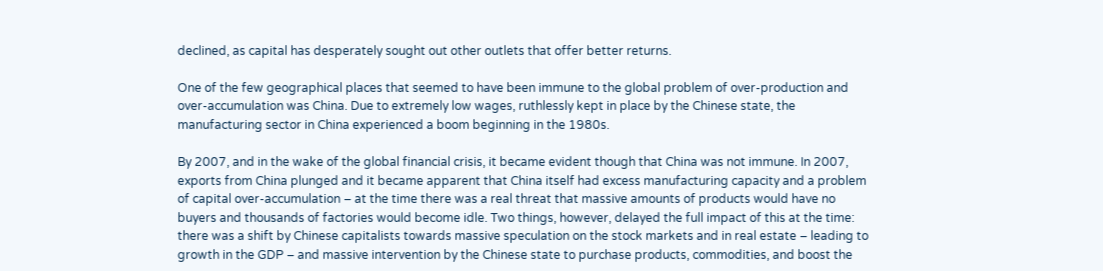declined, as capital has desperately sought out other outlets that offer better returns.

One of the few geographical places that seemed to have been immune to the global problem of over-production and over-accumulation was China. Due to extremely low wages, ruthlessly kept in place by the Chinese state, the manufacturing sector in China experienced a boom beginning in the 1980s.

By 2007, and in the wake of the global financial crisis, it became evident though that China was not immune. In 2007, exports from China plunged and it became apparent that China itself had excess manufacturing capacity and a problem of capital over-accumulation – at the time there was a real threat that massive amounts of products would have no buyers and thousands of factories would become idle. Two things, however, delayed the full impact of this at the time: there was a shift by Chinese capitalists towards massive speculation on the stock markets and in real estate – leading to growth in the GDP – and massive intervention by the Chinese state to purchase products, commodities, and boost the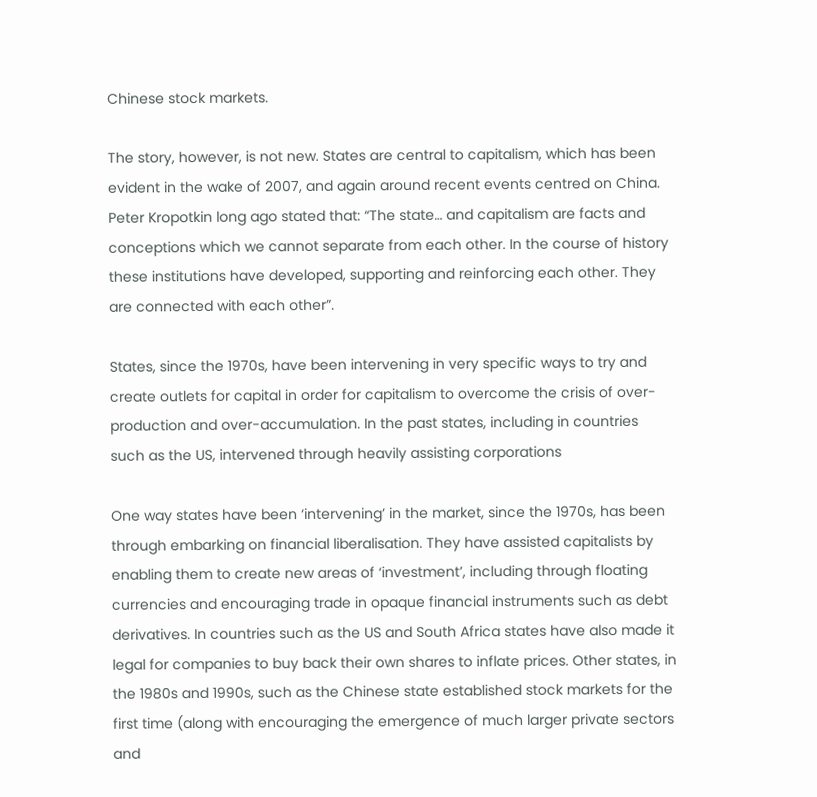Chinese stock markets.

The story, however, is not new. States are central to capitalism, which has been evident in the wake of 2007, and again around recent events centred on China. Peter Kropotkin long ago stated that: “The state… and capitalism are facts and conceptions which we cannot separate from each other. In the course of history these institutions have developed, supporting and reinforcing each other. They are connected with each other”.

States, since the 1970s, have been intervening in very specific ways to try and create outlets for capital in order for capitalism to overcome the crisis of over-production and over-accumulation. In the past states, including in countries such as the US, intervened through heavily assisting corporations

One way states have been ‘intervening’ in the market, since the 1970s, has been through embarking on financial liberalisation. They have assisted capitalists by enabling them to create new areas of ‘investment’, including through floating currencies and encouraging trade in opaque financial instruments such as debt derivatives. In countries such as the US and South Africa states have also made it legal for companies to buy back their own shares to inflate prices. Other states, in the 1980s and 1990s, such as the Chinese state established stock markets for the first time (along with encouraging the emergence of much larger private sectors and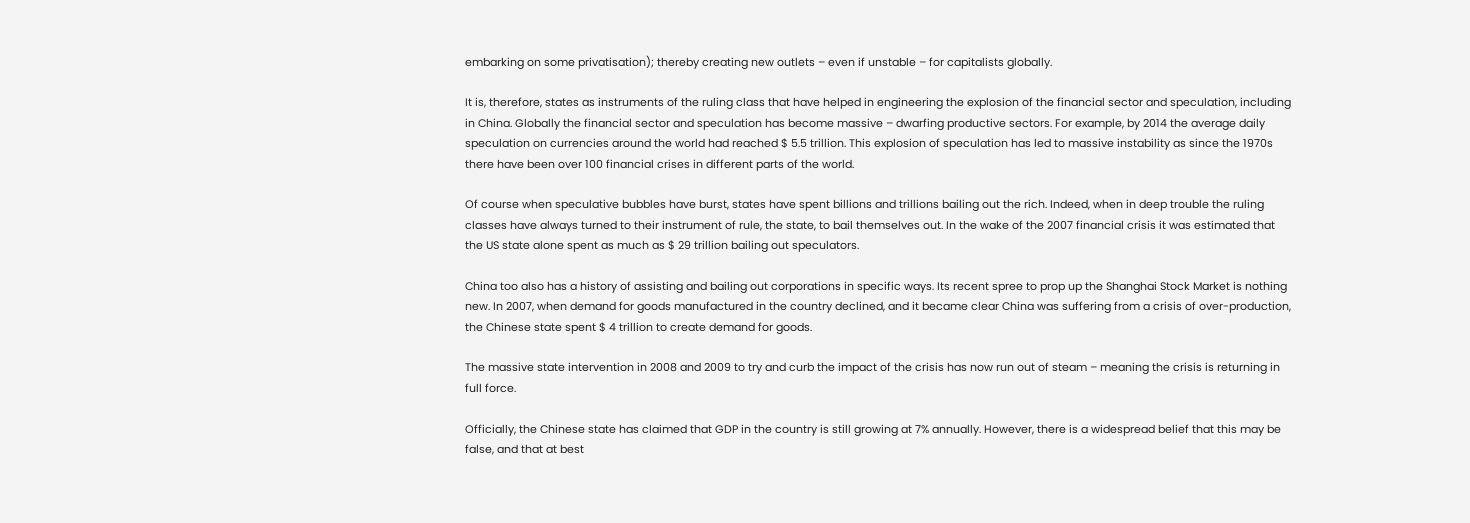embarking on some privatisation); thereby creating new outlets – even if unstable – for capitalists globally.

It is, therefore, states as instruments of the ruling class that have helped in engineering the explosion of the financial sector and speculation, including in China. Globally the financial sector and speculation has become massive – dwarfing productive sectors. For example, by 2014 the average daily speculation on currencies around the world had reached $ 5.5 trillion. This explosion of speculation has led to massive instability as since the 1970s there have been over 100 financial crises in different parts of the world.

Of course when speculative bubbles have burst, states have spent billions and trillions bailing out the rich. Indeed, when in deep trouble the ruling classes have always turned to their instrument of rule, the state, to bail themselves out. In the wake of the 2007 financial crisis it was estimated that the US state alone spent as much as $ 29 trillion bailing out speculators.

China too also has a history of assisting and bailing out corporations in specific ways. Its recent spree to prop up the Shanghai Stock Market is nothing new. In 2007, when demand for goods manufactured in the country declined, and it became clear China was suffering from a crisis of over-production, the Chinese state spent $ 4 trillion to create demand for goods.

The massive state intervention in 2008 and 2009 to try and curb the impact of the crisis has now run out of steam – meaning the crisis is returning in full force.

Officially, the Chinese state has claimed that GDP in the country is still growing at 7% annually. However, there is a widespread belief that this may be false, and that at best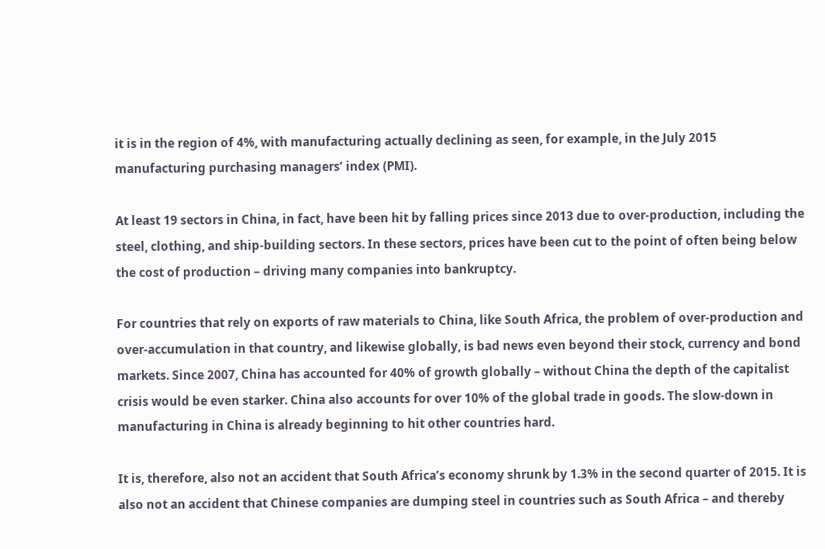it is in the region of 4%, with manufacturing actually declining as seen, for example, in the July 2015 manufacturing purchasing managers’ index (PMI).

At least 19 sectors in China, in fact, have been hit by falling prices since 2013 due to over-production, including the steel, clothing, and ship-building sectors. In these sectors, prices have been cut to the point of often being below the cost of production – driving many companies into bankruptcy.

For countries that rely on exports of raw materials to China, like South Africa, the problem of over-production and over-accumulation in that country, and likewise globally, is bad news even beyond their stock, currency and bond markets. Since 2007, China has accounted for 40% of growth globally – without China the depth of the capitalist crisis would be even starker. China also accounts for over 10% of the global trade in goods. The slow-down in manufacturing in China is already beginning to hit other countries hard.

It is, therefore, also not an accident that South Africa’s economy shrunk by 1.3% in the second quarter of 2015. It is also not an accident that Chinese companies are dumping steel in countries such as South Africa – and thereby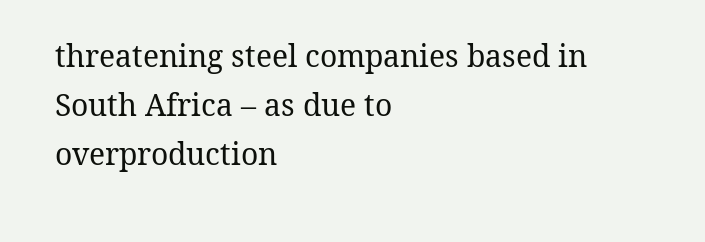threatening steel companies based in South Africa – as due to overproduction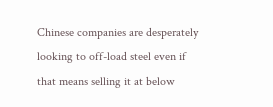Chinese companies are desperately looking to off-load steel even if that means selling it at below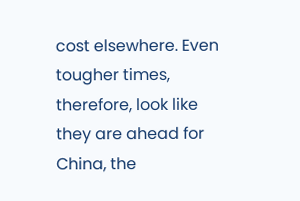cost elsewhere. Even tougher times, therefore, look like they are ahead for China, the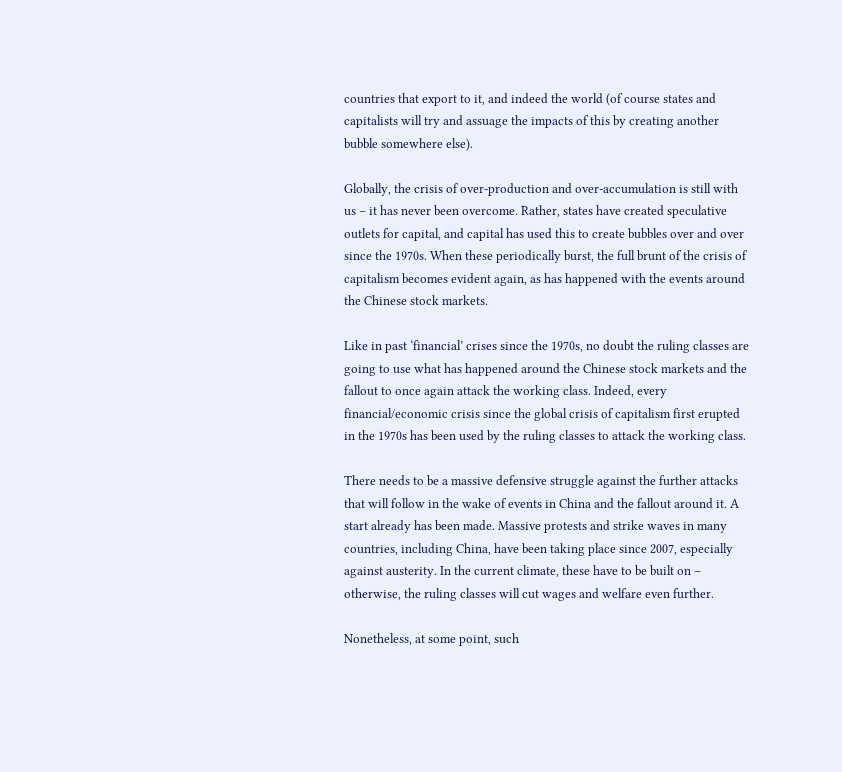countries that export to it, and indeed the world (of course states and capitalists will try and assuage the impacts of this by creating another bubble somewhere else).

Globally, the crisis of over-production and over-accumulation is still with us – it has never been overcome. Rather, states have created speculative outlets for capital, and capital has used this to create bubbles over and over since the 1970s. When these periodically burst, the full brunt of the crisis of capitalism becomes evident again, as has happened with the events around the Chinese stock markets.

Like in past ‘financial’ crises since the 1970s, no doubt the ruling classes are going to use what has happened around the Chinese stock markets and the fallout to once again attack the working class. Indeed, every financial/economic crisis since the global crisis of capitalism first erupted in the 1970s has been used by the ruling classes to attack the working class.

There needs to be a massive defensive struggle against the further attacks that will follow in the wake of events in China and the fallout around it. A start already has been made. Massive protests and strike waves in many countries, including China, have been taking place since 2007, especially against austerity. In the current climate, these have to be built on – otherwise, the ruling classes will cut wages and welfare even further.

Nonetheless, at some point, such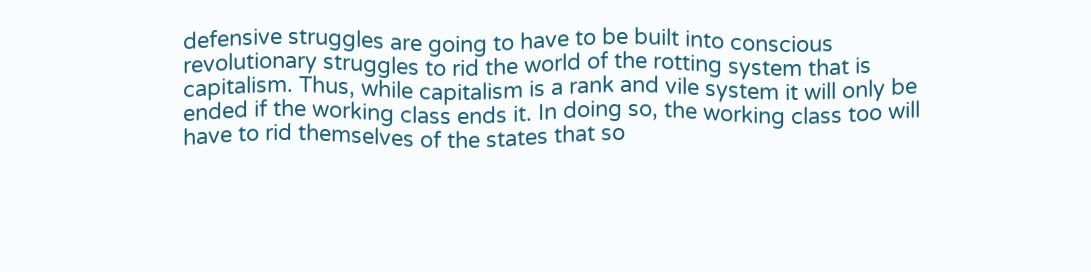defensive struggles are going to have to be built into conscious revolutionary struggles to rid the world of the rotting system that is capitalism. Thus, while capitalism is a rank and vile system it will only be ended if the working class ends it. In doing so, the working class too will have to rid themselves of the states that so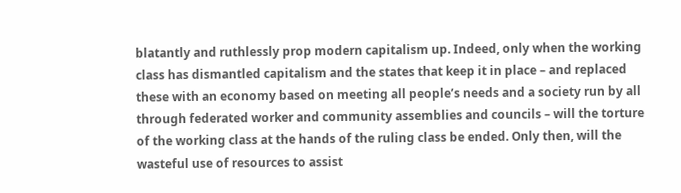blatantly and ruthlessly prop modern capitalism up. Indeed, only when the working class has dismantled capitalism and the states that keep it in place – and replaced these with an economy based on meeting all people’s needs and a society run by all through federated worker and community assemblies and councils – will the torture of the working class at the hands of the ruling class be ended. Only then, will the wasteful use of resources to assist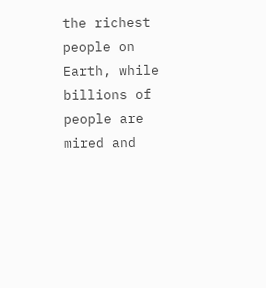the richest people on Earth, while billions of people are mired and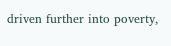driven further into poverty,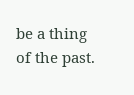be a thing of the past.